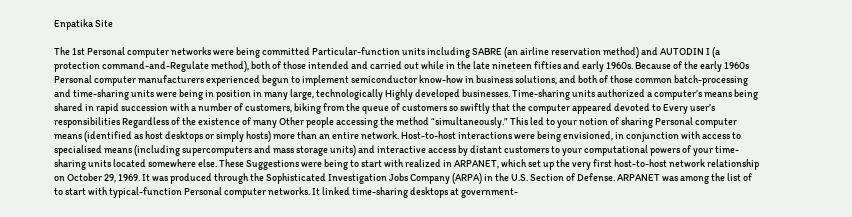Enpatika Site

The 1st Personal computer networks were being committed Particular-function units including SABRE (an airline reservation method) and AUTODIN I (a protection command-and-Regulate method), both of those intended and carried out while in the late nineteen fifties and early 1960s. Because of the early 1960s Personal computer manufacturers experienced begun to implement semiconductor know-how in business solutions, and both of those common batch-processing and time-sharing units were being in position in many large, technologically Highly developed businesses. Time-sharing units authorized a computer’s means being shared in rapid succession with a number of customers, biking from the queue of customers so swiftly that the computer appeared devoted to Every user’s responsibilities Regardless of the existence of many Other people accessing the method “simultaneously.” This led to your notion of sharing Personal computer means (identified as host desktops or simply hosts) more than an entire network. Host-to-host interactions were being envisioned, in conjunction with access to specialised means (including supercomputers and mass storage units) and interactive access by distant customers to your computational powers of your time-sharing units located somewhere else. These Suggestions were being to start with realized in ARPANET, which set up the very first host-to-host network relationship on October 29, 1969. It was produced through the Sophisticated Investigation Jobs Company (ARPA) in the U.S. Section of Defense. ARPANET was among the list of to start with typical-function Personal computer networks. It linked time-sharing desktops at government-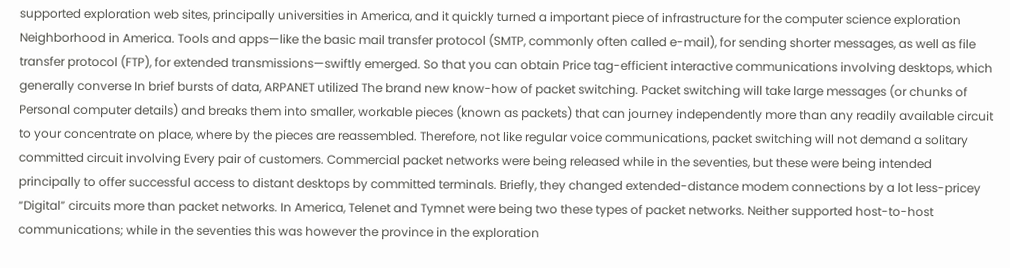supported exploration web sites, principally universities in America, and it quickly turned a important piece of infrastructure for the computer science exploration Neighborhood in America. Tools and apps—like the basic mail transfer protocol (SMTP, commonly often called e-mail), for sending shorter messages, as well as file transfer protocol (FTP), for extended transmissions—swiftly emerged. So that you can obtain Price tag-efficient interactive communications involving desktops, which generally converse In brief bursts of data, ARPANET utilized The brand new know-how of packet switching. Packet switching will take large messages (or chunks of Personal computer details) and breaks them into smaller, workable pieces (known as packets) that can journey independently more than any readily available circuit to your concentrate on place, where by the pieces are reassembled. Therefore, not like regular voice communications, packet switching will not demand a solitary committed circuit involving Every pair of customers. Commercial packet networks were being released while in the seventies, but these were being intended principally to offer successful access to distant desktops by committed terminals. Briefly, they changed extended-distance modem connections by a lot less-pricey “Digital” circuits more than packet networks. In America, Telenet and Tymnet were being two these types of packet networks. Neither supported host-to-host communications; while in the seventies this was however the province in the exploration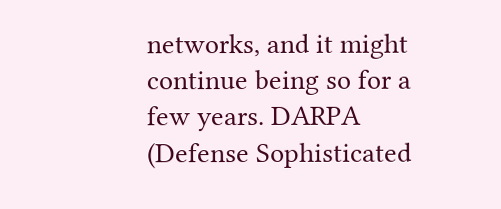networks, and it might continue being so for a few years. DARPA (Defense Sophisticated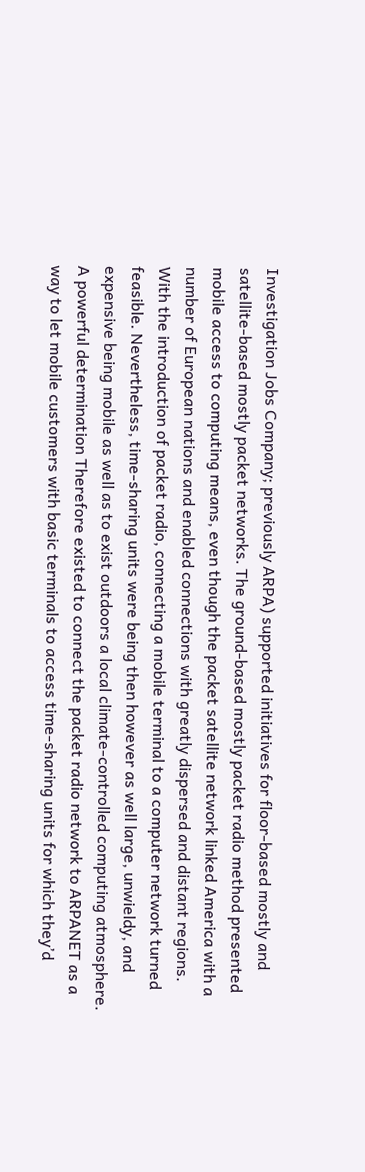Investigation Jobs Company; previously ARPA) supported initiatives for floor-based mostly and satellite-based mostly packet networks. The ground-based mostly packet radio method presented mobile access to computing means, even though the packet satellite network linked America with a number of European nations and enabled connections with greatly dispersed and distant regions. With the introduction of packet radio, connecting a mobile terminal to a computer network turned feasible. Nevertheless, time-sharing units were being then however as well large, unwieldy, and expensive being mobile as well as to exist outdoors a local climate-controlled computing atmosphere. A powerful determination Therefore existed to connect the packet radio network to ARPANET as a way to let mobile customers with basic terminals to access time-sharing units for which they’d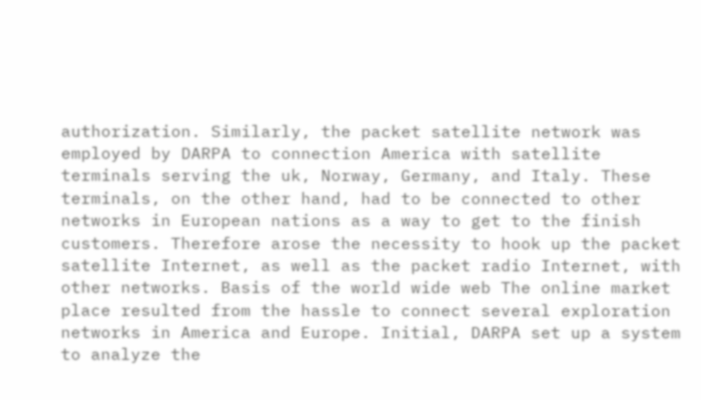authorization. Similarly, the packet satellite network was employed by DARPA to connection America with satellite terminals serving the uk, Norway, Germany, and Italy. These terminals, on the other hand, had to be connected to other networks in European nations as a way to get to the finish customers. Therefore arose the necessity to hook up the packet satellite Internet, as well as the packet radio Internet, with other networks. Basis of the world wide web The online market place resulted from the hassle to connect several exploration networks in America and Europe. Initial, DARPA set up a system to analyze the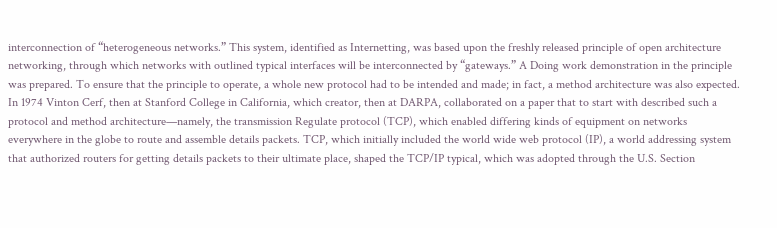interconnection of “heterogeneous networks.” This system, identified as Internetting, was based upon the freshly released principle of open architecture networking, through which networks with outlined typical interfaces will be interconnected by “gateways.” A Doing work demonstration in the principle was prepared. To ensure that the principle to operate, a whole new protocol had to be intended and made; in fact, a method architecture was also expected. In 1974 Vinton Cerf, then at Stanford College in California, which creator, then at DARPA, collaborated on a paper that to start with described such a protocol and method architecture—namely, the transmission Regulate protocol (TCP), which enabled differing kinds of equipment on networks everywhere in the globe to route and assemble details packets. TCP, which initially included the world wide web protocol (IP), a world addressing system that authorized routers for getting details packets to their ultimate place, shaped the TCP/IP typical, which was adopted through the U.S. Section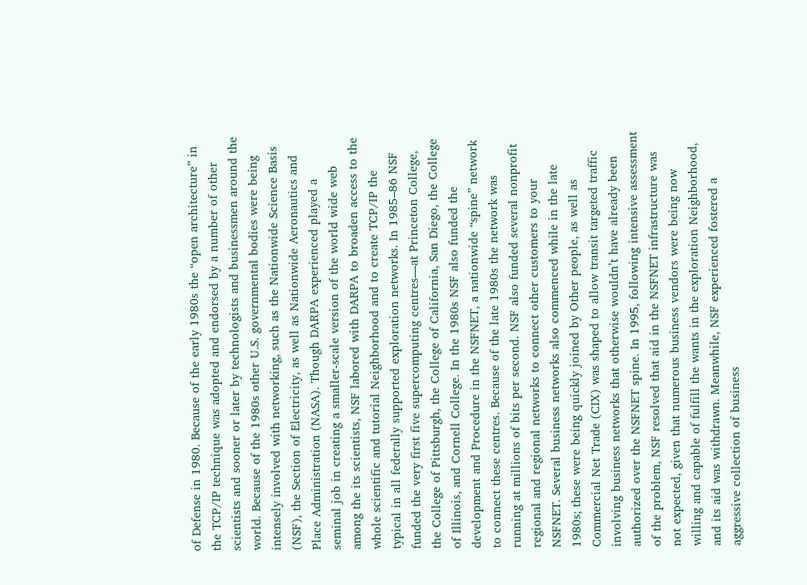of Defense in 1980. Because of the early 1980s the “open architecture” in the TCP/IP technique was adopted and endorsed by a number of other scientists and sooner or later by technologists and businessmen around the world. Because of the 1980s other U.S. governmental bodies were being intensely involved with networking, such as the Nationwide Science Basis (NSF), the Section of Electricity, as well as Nationwide Aeronautics and Place Administration (NASA). Though DARPA experienced played a seminal job in creating a smaller-scale version of the world wide web among the its scientists, NSF labored with DARPA to broaden access to the whole scientific and tutorial Neighborhood and to create TCP/IP the typical in all federally supported exploration networks. In 1985–86 NSF funded the very first five supercomputing centres—at Princeton College, the College of Pittsburgh, the College of California, San Diego, the College of Illinois, and Cornell College. In the 1980s NSF also funded the development and Procedure in the NSFNET, a nationwide “spine” network to connect these centres. Because of the late 1980s the network was running at millions of bits per second. NSF also funded several nonprofit regional and regional networks to connect other customers to your NSFNET. Several business networks also commenced while in the late 1980s; these were being quickly joined by Other people, as well as Commercial Net Trade (CIX) was shaped to allow transit targeted traffic involving business networks that otherwise wouldn’t have already been authorized over the NSFNET spine. In 1995, following intensive assessment of the problem, NSF resolved that aid in the NSFNET infrastructure was not expected, given that numerous business vendors were being now willing and capable of fulfill the wants in the exploration Neighborhood, and its aid was withdrawn. Meanwhile, NSF experienced fostered a aggressive collection of business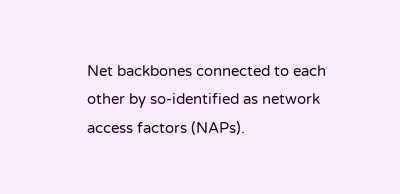Net backbones connected to each other by so-identified as network access factors (NAPs).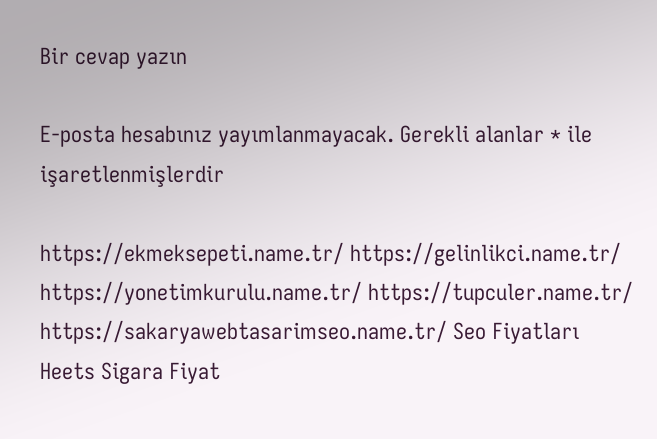Bir cevap yazın

E-posta hesabınız yayımlanmayacak. Gerekli alanlar * ile işaretlenmişlerdir

https://ekmeksepeti.name.tr/ https://gelinlikci.name.tr/ https://yonetimkurulu.name.tr/ https://tupculer.name.tr/ https://sakaryawebtasarimseo.name.tr/ Seo Fiyatları Heets Sigara Fiyat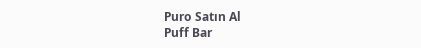Puro Satın Al
Puff Bar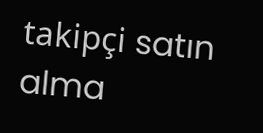takipçi satın alma